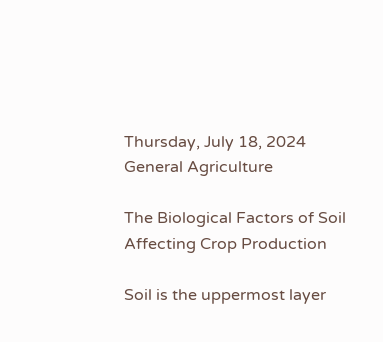Thursday, July 18, 2024
General Agriculture

The Biological Factors of Soil Affecting Crop Production

Soil is the uppermost layer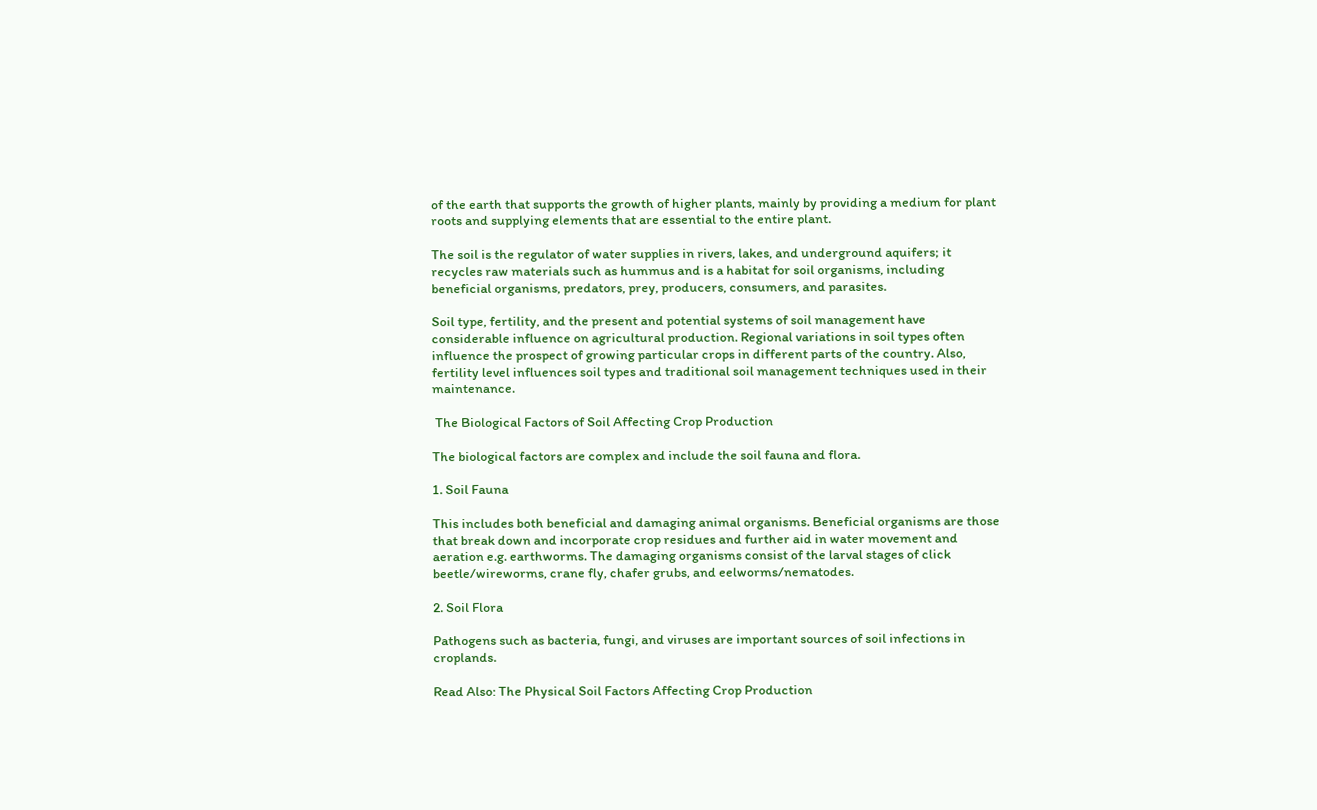of the earth that supports the growth of higher plants, mainly by providing a medium for plant roots and supplying elements that are essential to the entire plant.

The soil is the regulator of water supplies in rivers, lakes, and underground aquifers; it recycles raw materials such as hummus and is a habitat for soil organisms, including beneficial organisms, predators, prey, producers, consumers, and parasites.

Soil type, fertility, and the present and potential systems of soil management have considerable influence on agricultural production. Regional variations in soil types often influence the prospect of growing particular crops in different parts of the country. Also, fertility level influences soil types and traditional soil management techniques used in their maintenance.

 The Biological Factors of Soil Affecting Crop Production

The biological factors are complex and include the soil fauna and flora.

1. Soil Fauna

This includes both beneficial and damaging animal organisms. Beneficial organisms are those that break down and incorporate crop residues and further aid in water movement and aeration e.g. earthworms. The damaging organisms consist of the larval stages of click beetle/wireworms, crane fly, chafer grubs, and eelworms/nematodes.

2. Soil Flora

Pathogens such as bacteria, fungi, and viruses are important sources of soil infections in croplands.

Read Also: The Physical Soil Factors Affecting Crop Production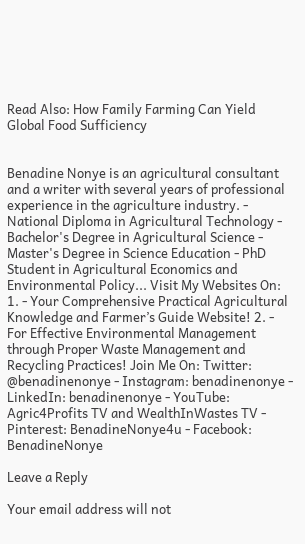Read Also: How Family Farming Can Yield Global Food Sufficiency


Benadine Nonye is an agricultural consultant and a writer with several years of professional experience in the agriculture industry. - National Diploma in Agricultural Technology - Bachelor's Degree in Agricultural Science - Master's Degree in Science Education - PhD Student in Agricultural Economics and Environmental Policy... Visit My Websites On: 1. - Your Comprehensive Practical Agricultural Knowledge and Farmer’s Guide Website! 2. - For Effective Environmental Management through Proper Waste Management and Recycling Practices! Join Me On: Twitter: @benadinenonye - Instagram: benadinenonye - LinkedIn: benadinenonye - YouTube: Agric4Profits TV and WealthInWastes TV - Pinterest: BenadineNonye4u - Facebook: BenadineNonye

Leave a Reply

Your email address will not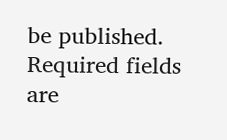be published. Required fields are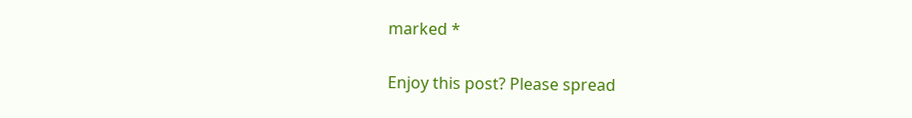marked *


Enjoy this post? Please spread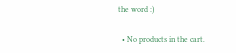the word :)

  • No products in the cart.